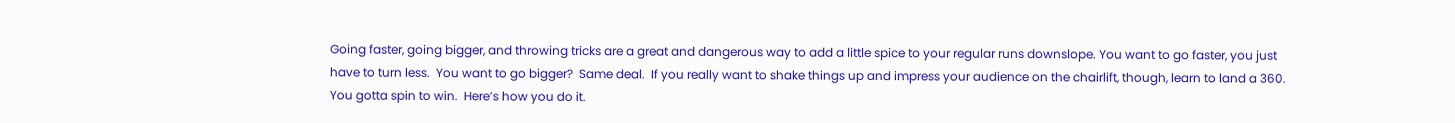Going faster, going bigger, and throwing tricks are a great and dangerous way to add a little spice to your regular runs downslope. You want to go faster, you just have to turn less.  You want to go bigger?  Same deal.  If you really want to shake things up and impress your audience on the chairlift, though, learn to land a 360.  You gotta spin to win.  Here’s how you do it.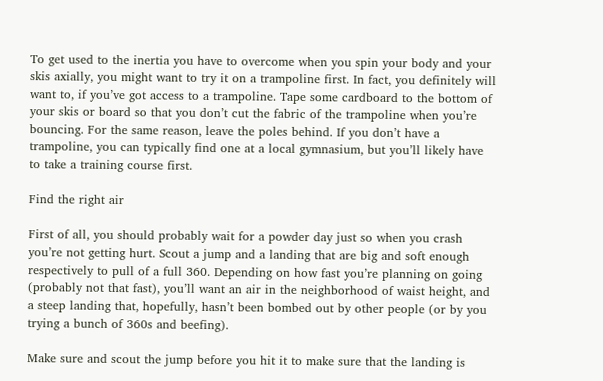To get used to the inertia you have to overcome when you spin your body and your skis axially, you might want to try it on a trampoline first. In fact, you definitely will want to, if you’ve got access to a trampoline. Tape some cardboard to the bottom of your skis or board so that you don’t cut the fabric of the trampoline when you’re bouncing. For the same reason, leave the poles behind. If you don’t have a trampoline, you can typically find one at a local gymnasium, but you’ll likely have to take a training course first.

Find the right air

First of all, you should probably wait for a powder day just so when you crash you’re not getting hurt. Scout a jump and a landing that are big and soft enough respectively to pull of a full 360. Depending on how fast you’re planning on going (probably not that fast), you’ll want an air in the neighborhood of waist height, and a steep landing that, hopefully, hasn’t been bombed out by other people (or by you trying a bunch of 360s and beefing).

Make sure and scout the jump before you hit it to make sure that the landing is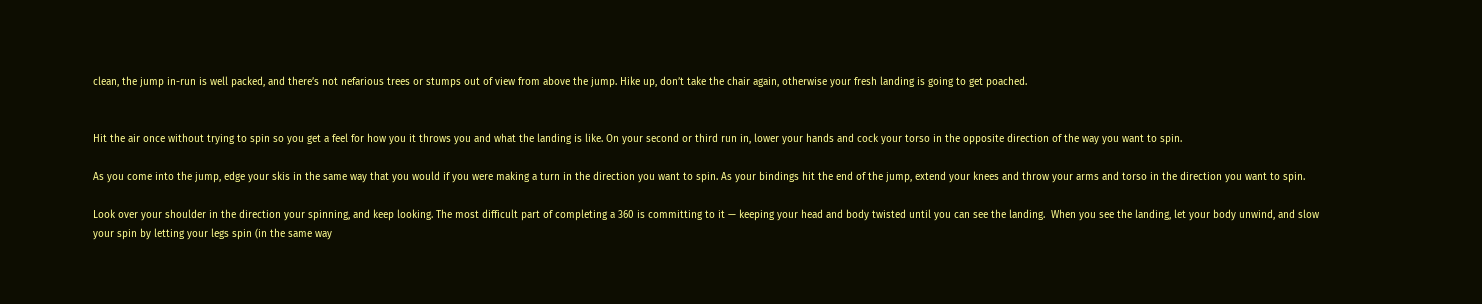clean, the jump in-run is well packed, and there’s not nefarious trees or stumps out of view from above the jump. Hike up, don’t take the chair again, otherwise your fresh landing is going to get poached.


Hit the air once without trying to spin so you get a feel for how you it throws you and what the landing is like. On your second or third run in, lower your hands and cock your torso in the opposite direction of the way you want to spin.

As you come into the jump, edge your skis in the same way that you would if you were making a turn in the direction you want to spin. As your bindings hit the end of the jump, extend your knees and throw your arms and torso in the direction you want to spin.

Look over your shoulder in the direction your spinning, and keep looking. The most difficult part of completing a 360 is committing to it — keeping your head and body twisted until you can see the landing.  When you see the landing, let your body unwind, and slow your spin by letting your legs spin (in the same way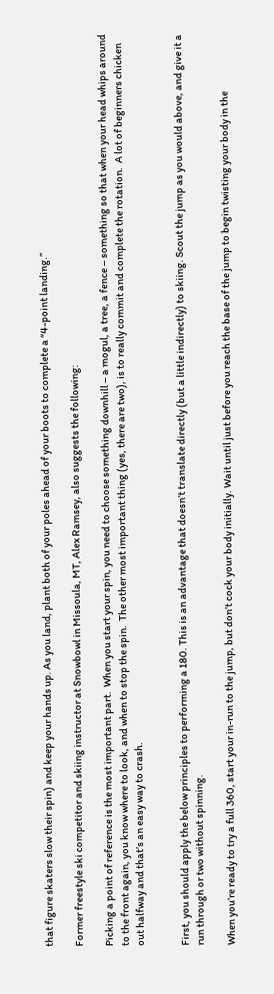that figure skaters slow their spin) and keep your hands up. As you land, plant both of your poles ahead of your boots to complete a “4-point landing.”

Former freestyle ski competitor and skiing instructor at Snowbowl in Missoula, MT, Alex Ramsey, also suggests the following:

Picking a point of reference is the most important part.  When you start your spin, you need to choose something downhill – a mogul, a tree, a fence – something so that when your head whips around to the front again, you know where to look, and when to stop the spin.  The other most important thing (yes, there are two), is to really commit and complete the rotation.  A lot of beginners chicken out halfway and that’s an easy way to crash.


First, you should apply the below principles to performing a 180. This is an advantage that doesn’t translate directly (but a little indirectly) to skiing. Scout the jump as you would above, and give it a run through or two without spinning.

When you’re ready to try a full 360, start your in-run to the jump, but don’t cock your body initially. Wait until just before you reach the base of the jump to begin twisting your body in the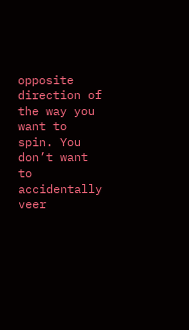opposite direction of the way you want to spin. You don’t want to accidentally veer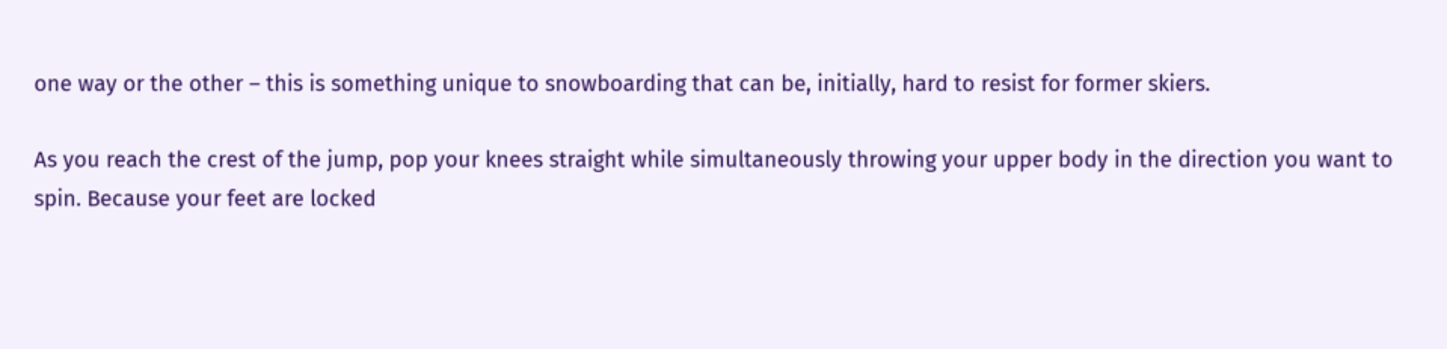one way or the other – this is something unique to snowboarding that can be, initially, hard to resist for former skiers.

As you reach the crest of the jump, pop your knees straight while simultaneously throwing your upper body in the direction you want to spin. Because your feet are locked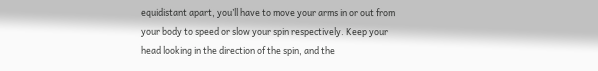equidistant apart, you’ll have to move your arms in or out from your body to speed or slow your spin respectively. Keep your head looking in the direction of the spin, and the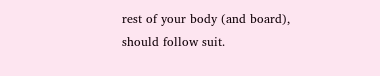rest of your body (and board), should follow suit.